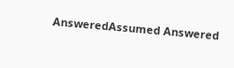AnsweredAssumed Answered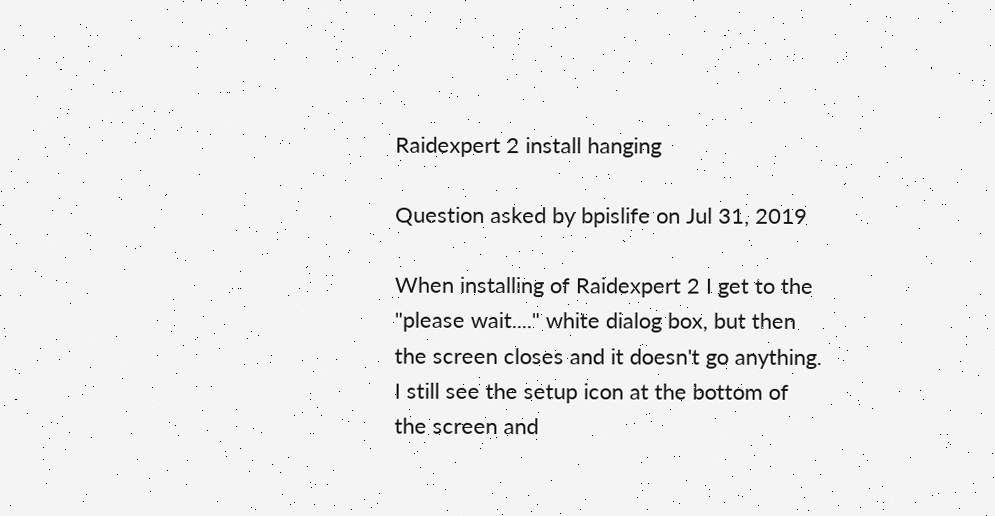Raidexpert 2 install hanging

Question asked by bpislife on Jul 31, 2019

When installing of Raidexpert 2 I get to the "please wait...." white dialog box, but then the screen closes and it doesn't go anything.  I still see the setup icon at the bottom of the screen and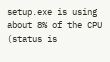setup.exe is using about 8% of the CPU (status is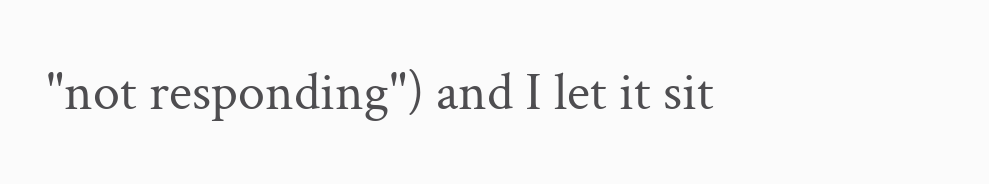"not responding") and I let it sit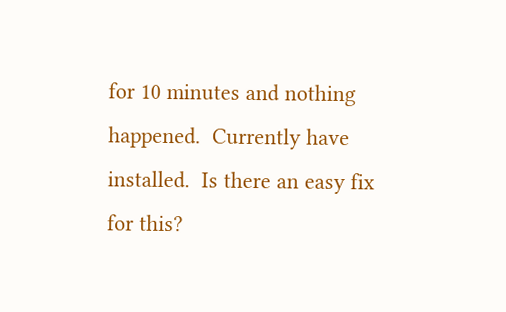for 10 minutes and nothing happened.  Currently have installed.  Is there an easy fix for this?